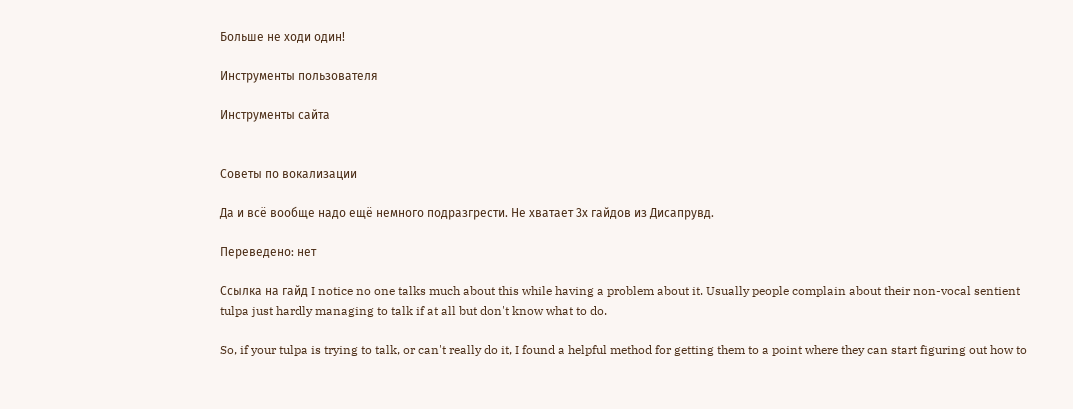Больше не ходи один!

Инструменты пользователя

Инструменты сайта


Советы по вокализации

Да и всё вообще надо ещё немного подразгрести. Не хватает 3х гайдов из Дисапрувд.

Переведено: нет

Ссылка на гайд I notice no one talks much about this while having a problem about it. Usually people complain about their non-vocal sentient tulpa just hardly managing to talk if at all but don't know what to do.

So, if your tulpa is trying to talk, or can't really do it, I found a helpful method for getting them to a point where they can start figuring out how to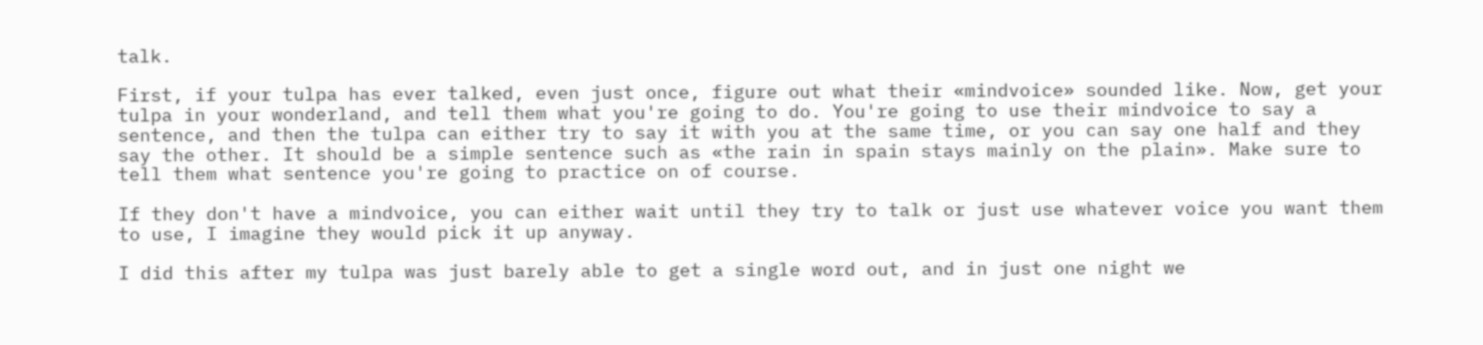talk.

First, if your tulpa has ever talked, even just once, figure out what their «mindvoice» sounded like. Now, get your tulpa in your wonderland, and tell them what you're going to do. You're going to use their mindvoice to say a sentence, and then the tulpa can either try to say it with you at the same time, or you can say one half and they say the other. It should be a simple sentence such as «the rain in spain stays mainly on the plain». Make sure to tell them what sentence you're going to practice on of course.

If they don't have a mindvoice, you can either wait until they try to talk or just use whatever voice you want them to use, I imagine they would pick it up anyway.

I did this after my tulpa was just barely able to get a single word out, and in just one night we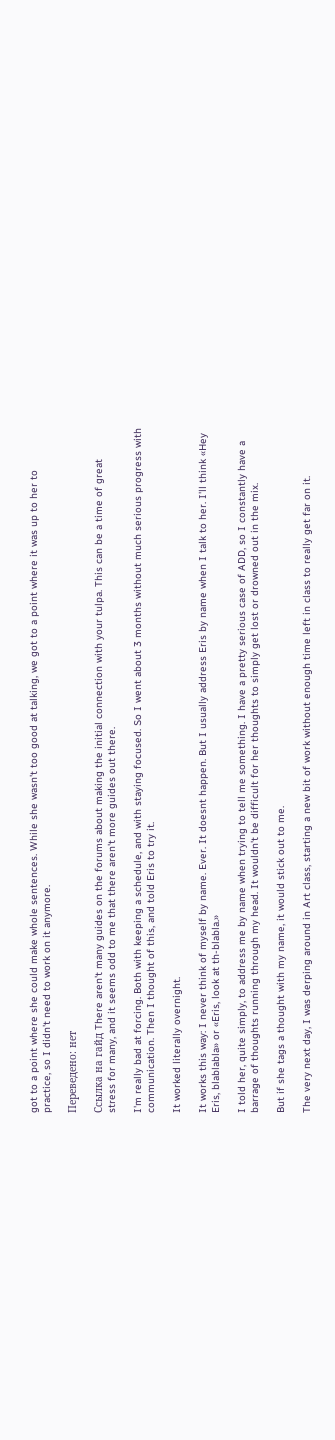got to a point where she could make whole sentences. While she wasn't too good at talking, we got to a point where it was up to her to practice, so I didn't need to work on it anymore.

Переведено: нет

Ссылка на гайд There aren't many guides on the forums about making the initial connection with your tulpa. This can be a time of great stress for many, and it seems odd to me that there aren't more guides out there.

I'm really bad at forcing. Both with keeping a schedule, and with staying focused. So I went about 3 months without much serious progress with communication. Then I thought of this, and told Eris to try it.

It worked literally overnight.

It works this way: I never think of myself by name. Ever. It doesnt happen. But I usually address Eris by name when I talk to her. I'll think «Hey Eris, blablabla» or «Eris, look at th-blabla.»

I told her, quite simply, to address me by name when trying to tell me something. I have a pretty serious case of ADD, so I constantly have a barrage of thoughts running through my head. It wouldn't be difficult for her thoughts to simply get lost or drowned out in the mix.

But if she tags a thought with my name, it would stick out to me.

The very next day, I was derping around in Art class, starting a new bit of work without enough time left in class to really get far on it.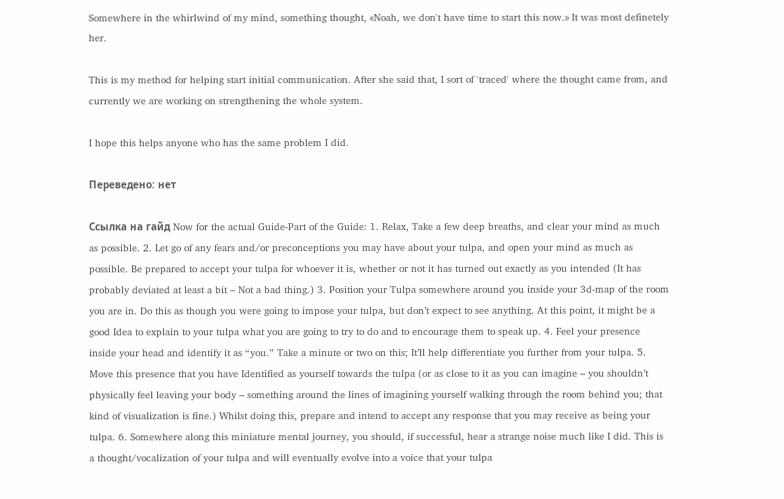Somewhere in the whirlwind of my mind, something thought, «Noah, we don't have time to start this now.» It was most definetely her.

This is my method for helping start initial communication. After she said that, I sort of 'traced' where the thought came from, and currently we are working on strengthening the whole system.

I hope this helps anyone who has the same problem I did.

Переведено: нет

Ссылка на гайд Now for the actual Guide-Part of the Guide: 1. Relax, Take a few deep breaths, and clear your mind as much as possible. 2. Let go of any fears and/or preconceptions you may have about your tulpa, and open your mind as much as possible. Be prepared to accept your tulpa for whoever it is, whether or not it has turned out exactly as you intended (It has probably deviated at least a bit – Not a bad thing.) 3. Position your Tulpa somewhere around you inside your 3d-map of the room you are in. Do this as though you were going to impose your tulpa, but don’t expect to see anything. At this point, it might be a good Idea to explain to your tulpa what you are going to try to do and to encourage them to speak up. 4. Feel your presence inside your head and identify it as “you.” Take a minute or two on this; It’ll help differentiate you further from your tulpa. 5. Move this presence that you have Identified as yourself towards the tulpa (or as close to it as you can imagine – you shouldn’t physically feel leaving your body – something around the lines of imagining yourself walking through the room behind you; that kind of visualization is fine.) Whilst doing this, prepare and intend to accept any response that you may receive as being your tulpa. 6. Somewhere along this miniature mental journey, you should, if successful, hear a strange noise much like I did. This is a thought/vocalization of your tulpa and will eventually evolve into a voice that your tulpa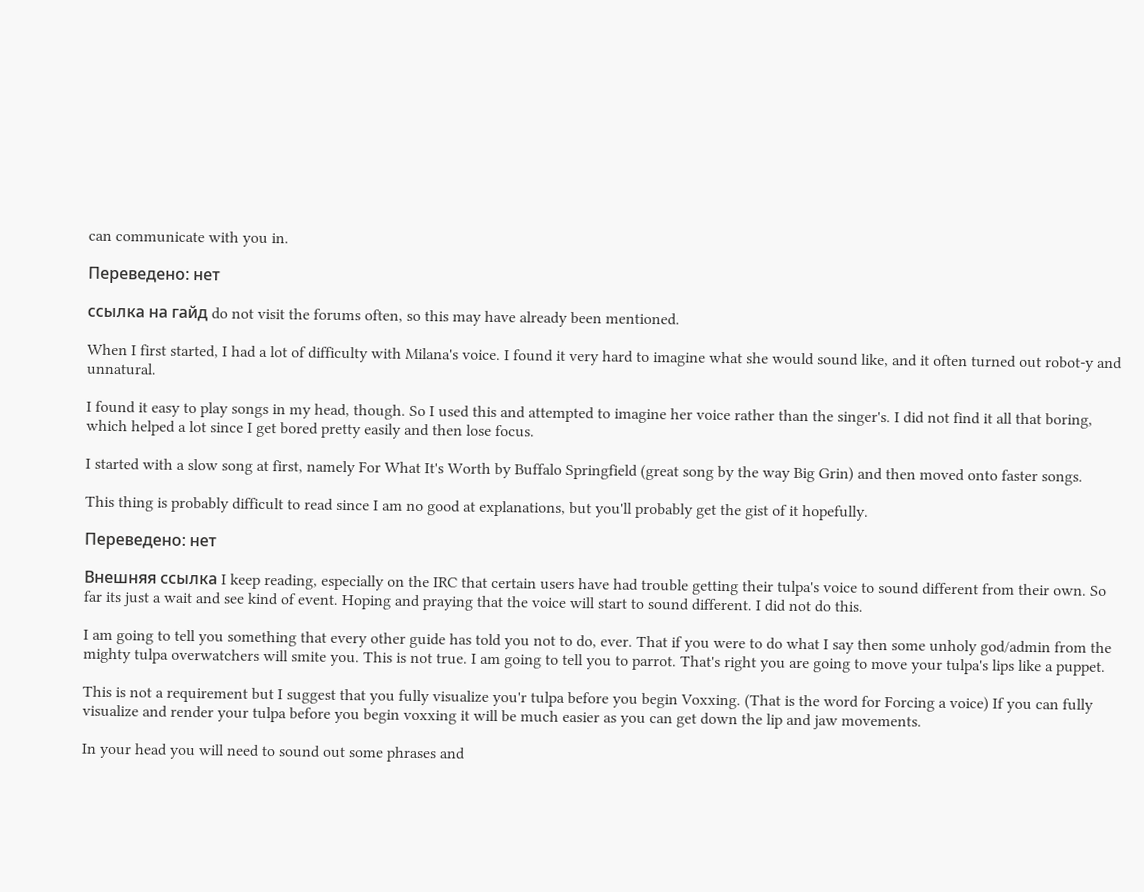can communicate with you in.

Переведено: нет

ссылка на гайд do not visit the forums often, so this may have already been mentioned.

When I first started, I had a lot of difficulty with Milana's voice. I found it very hard to imagine what she would sound like, and it often turned out robot-y and unnatural.

I found it easy to play songs in my head, though. So I used this and attempted to imagine her voice rather than the singer's. I did not find it all that boring, which helped a lot since I get bored pretty easily and then lose focus.

I started with a slow song at first, namely For What It's Worth by Buffalo Springfield (great song by the way Big Grin) and then moved onto faster songs.

This thing is probably difficult to read since I am no good at explanations, but you'll probably get the gist of it hopefully.

Переведено: нет

Внешняя ссылка I keep reading, especially on the IRC that certain users have had trouble getting their tulpa's voice to sound different from their own. So far its just a wait and see kind of event. Hoping and praying that the voice will start to sound different. I did not do this.

I am going to tell you something that every other guide has told you not to do, ever. That if you were to do what I say then some unholy god/admin from the mighty tulpa overwatchers will smite you. This is not true. I am going to tell you to parrot. That's right you are going to move your tulpa's lips like a puppet.

This is not a requirement but I suggest that you fully visualize you'r tulpa before you begin Voxxing. (That is the word for Forcing a voice) If you can fully visualize and render your tulpa before you begin voxxing it will be much easier as you can get down the lip and jaw movements.

In your head you will need to sound out some phrases and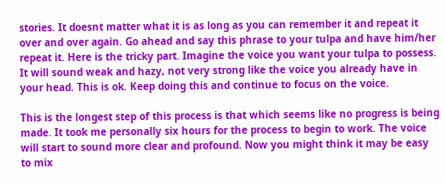stories. It doesnt matter what it is as long as you can remember it and repeat it over and over again. Go ahead and say this phrase to your tulpa and have him/her repeat it. Here is the tricky part. Imagine the voice you want your tulpa to possess. It will sound weak and hazy, not very strong like the voice you already have in your head. This is ok. Keep doing this and continue to focus on the voice.

This is the longest step of this process is that which seems like no progress is being made. It took me personally six hours for the process to begin to work. The voice will start to sound more clear and profound. Now you might think it may be easy to mix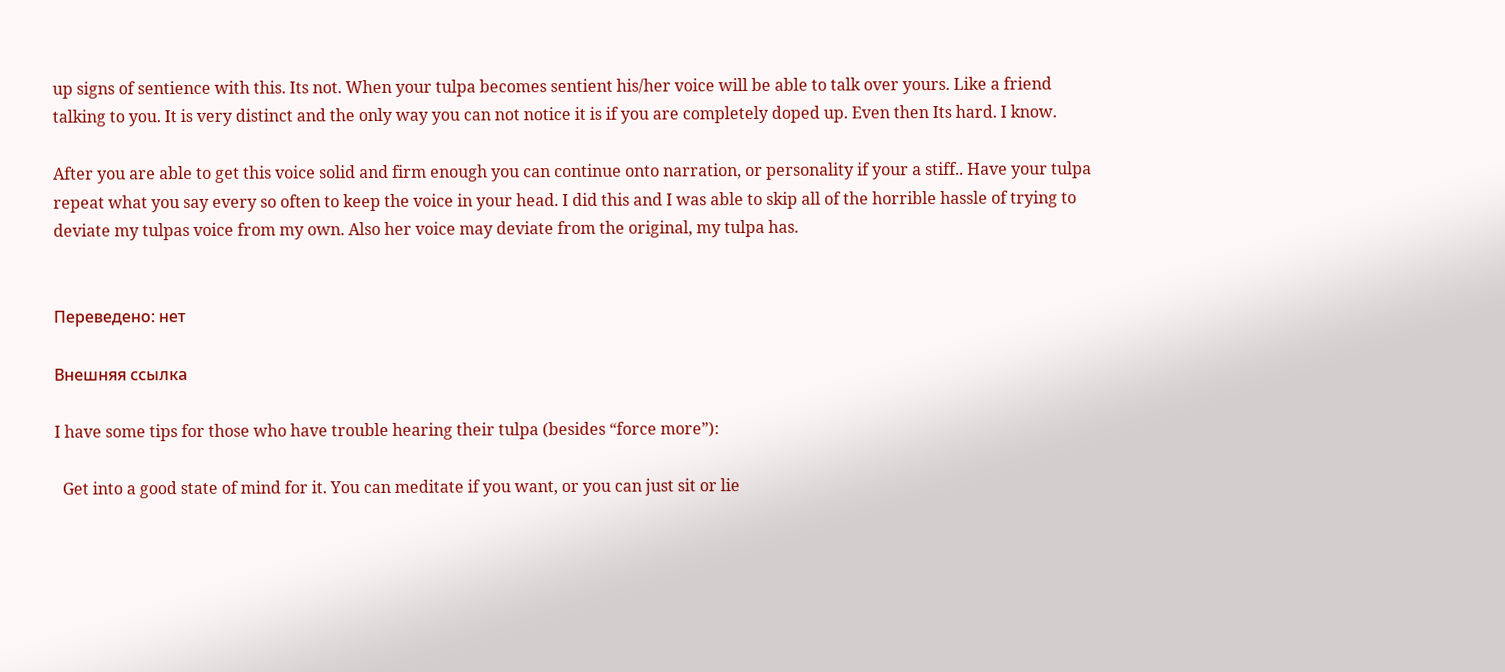up signs of sentience with this. Its not. When your tulpa becomes sentient his/her voice will be able to talk over yours. Like a friend talking to you. It is very distinct and the only way you can not notice it is if you are completely doped up. Even then Its hard. I know.

After you are able to get this voice solid and firm enough you can continue onto narration, or personality if your a stiff.. Have your tulpa repeat what you say every so often to keep the voice in your head. I did this and I was able to skip all of the horrible hassle of trying to deviate my tulpas voice from my own. Also her voice may deviate from the original, my tulpa has.


Переведено: нет

Внешняя ссылка

I have some tips for those who have trouble hearing their tulpa (besides “force more”):

  Get into a good state of mind for it. You can meditate if you want, or you can just sit or lie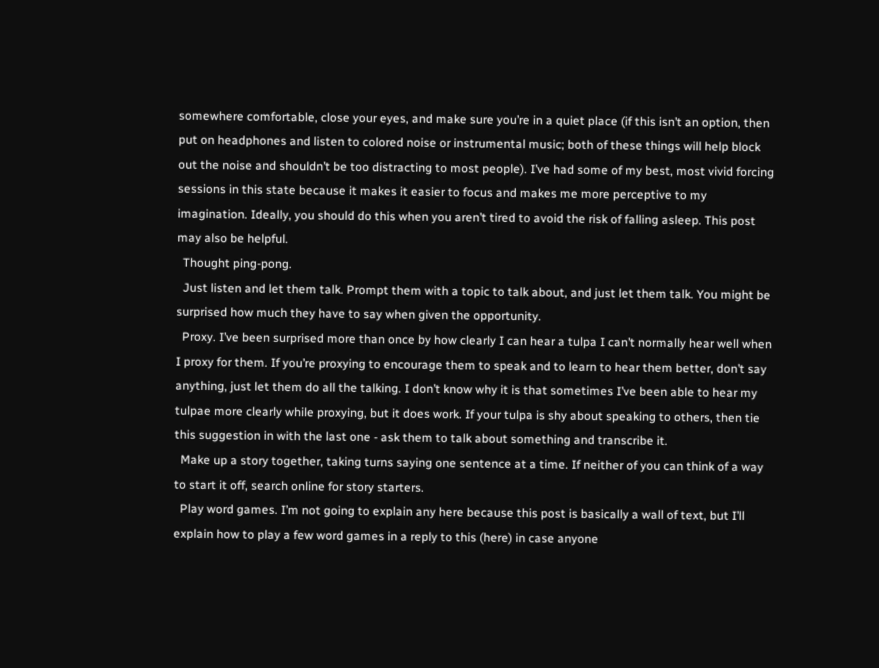somewhere comfortable, close your eyes, and make sure you’re in a quiet place (if this isn’t an option, then put on headphones and listen to colored noise or instrumental music; both of these things will help block out the noise and shouldn’t be too distracting to most people). I’ve had some of my best, most vivid forcing sessions in this state because it makes it easier to focus and makes me more perceptive to my imagination. Ideally, you should do this when you aren’t tired to avoid the risk of falling asleep. This post may also be helpful.
  Thought ping-pong.
  Just listen and let them talk. Prompt them with a topic to talk about, and just let them talk. You might be surprised how much they have to say when given the opportunity.
  Proxy. I’ve been surprised more than once by how clearly I can hear a tulpa I can’t normally hear well when I proxy for them. If you’re proxying to encourage them to speak and to learn to hear them better, don’t say anything, just let them do all the talking. I don’t know why it is that sometimes I’ve been able to hear my tulpae more clearly while proxying, but it does work. If your tulpa is shy about speaking to others, then tie this suggestion in with the last one - ask them to talk about something and transcribe it.
  Make up a story together, taking turns saying one sentence at a time. If neither of you can think of a way to start it off, search online for story starters.
  Play word games. I’m not going to explain any here because this post is basically a wall of text, but I’ll explain how to play a few word games in a reply to this (here) in case anyone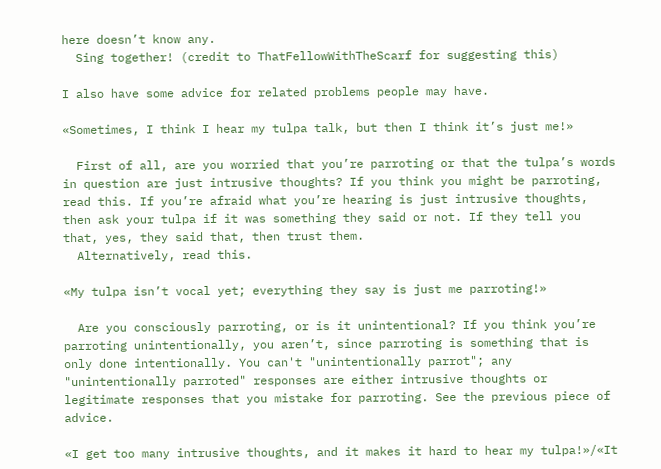here doesn’t know any.
  Sing together! (credit to ThatFellowWithTheScarf for suggesting this)

I also have some advice for related problems people may have.

«Sometimes, I think I hear my tulpa talk, but then I think it’s just me!»

  First of all, are you worried that you’re parroting or that the tulpa’s words in question are just intrusive thoughts? If you think you might be parroting, read this. If you’re afraid what you’re hearing is just intrusive thoughts, then ask your tulpa if it was something they said or not. If they tell you that, yes, they said that, then trust them.
  Alternatively, read this.

«My tulpa isn’t vocal yet; everything they say is just me parroting!»

  Are you consciously parroting, or is it unintentional? If you think you’re parroting unintentionally, you aren’t, since parroting is something that is only done intentionally. You can't "unintentionally parrot"; any "unintentionally parroted" responses are either intrusive thoughts or legitimate responses that you mistake for parroting. See the previous piece of advice.

«I get too many intrusive thoughts, and it makes it hard to hear my tulpa!»/«It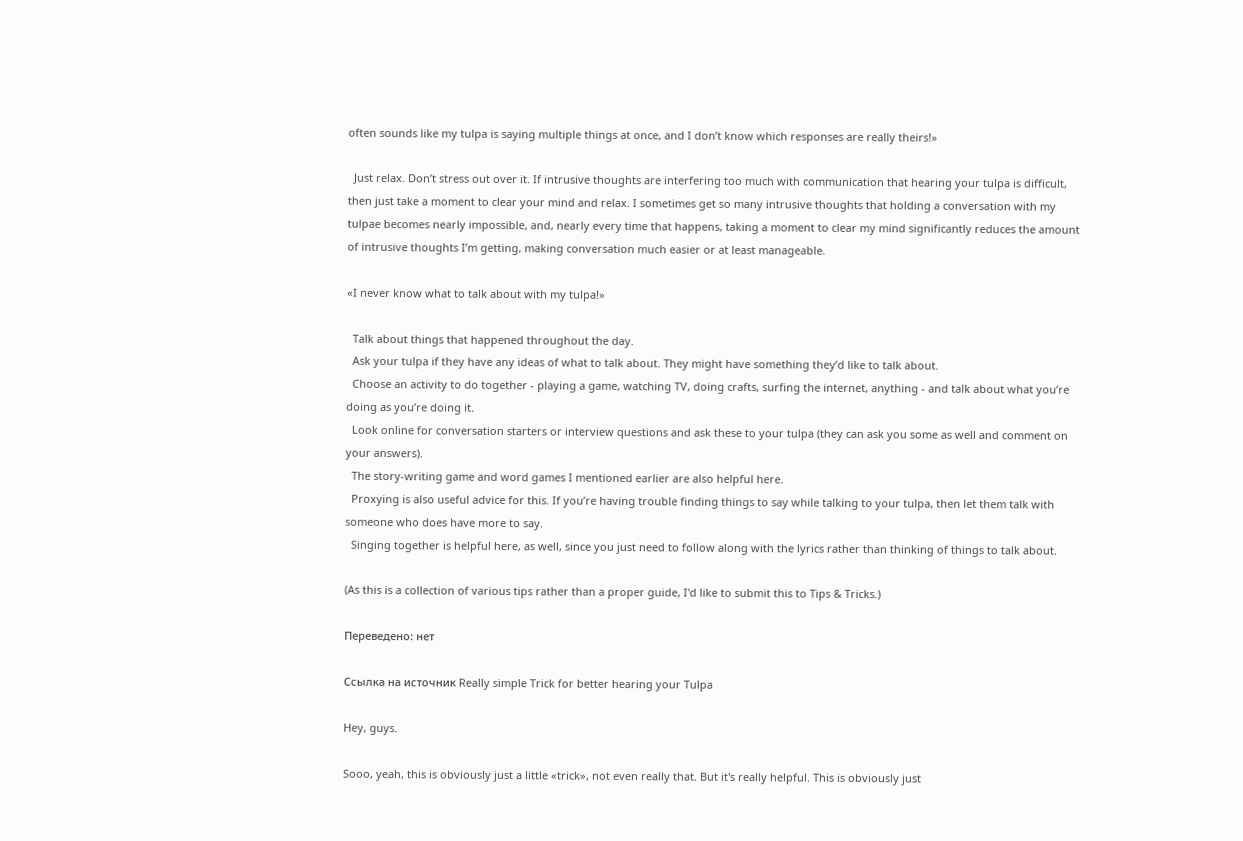often sounds like my tulpa is saying multiple things at once, and I don’t know which responses are really theirs!»

  Just relax. Don’t stress out over it. If intrusive thoughts are interfering too much with communication that hearing your tulpa is difficult, then just take a moment to clear your mind and relax. I sometimes get so many intrusive thoughts that holding a conversation with my tulpae becomes nearly impossible, and, nearly every time that happens, taking a moment to clear my mind significantly reduces the amount of intrusive thoughts I’m getting, making conversation much easier or at least manageable.

«I never know what to talk about with my tulpa!»

  Talk about things that happened throughout the day.
  Ask your tulpa if they have any ideas of what to talk about. They might have something they’d like to talk about.
  Choose an activity to do together - playing a game, watching TV, doing crafts, surfing the internet, anything - and talk about what you’re doing as you’re doing it.
  Look online for conversation starters or interview questions and ask these to your tulpa (they can ask you some as well and comment on your answers).
  The story-writing game and word games I mentioned earlier are also helpful here.
  Proxying is also useful advice for this. If you’re having trouble finding things to say while talking to your tulpa, then let them talk with someone who does have more to say.
  Singing together is helpful here, as well, since you just need to follow along with the lyrics rather than thinking of things to talk about.

(As this is a collection of various tips rather than a proper guide, I'd like to submit this to Tips & Tricks.)

Переведено: нет

Ссылка на источник Really simple Trick for better hearing your Tulpa

Hey, guys.

Sooo, yeah, this is obviously just a little «trick», not even really that. But it's really helpful. This is obviously just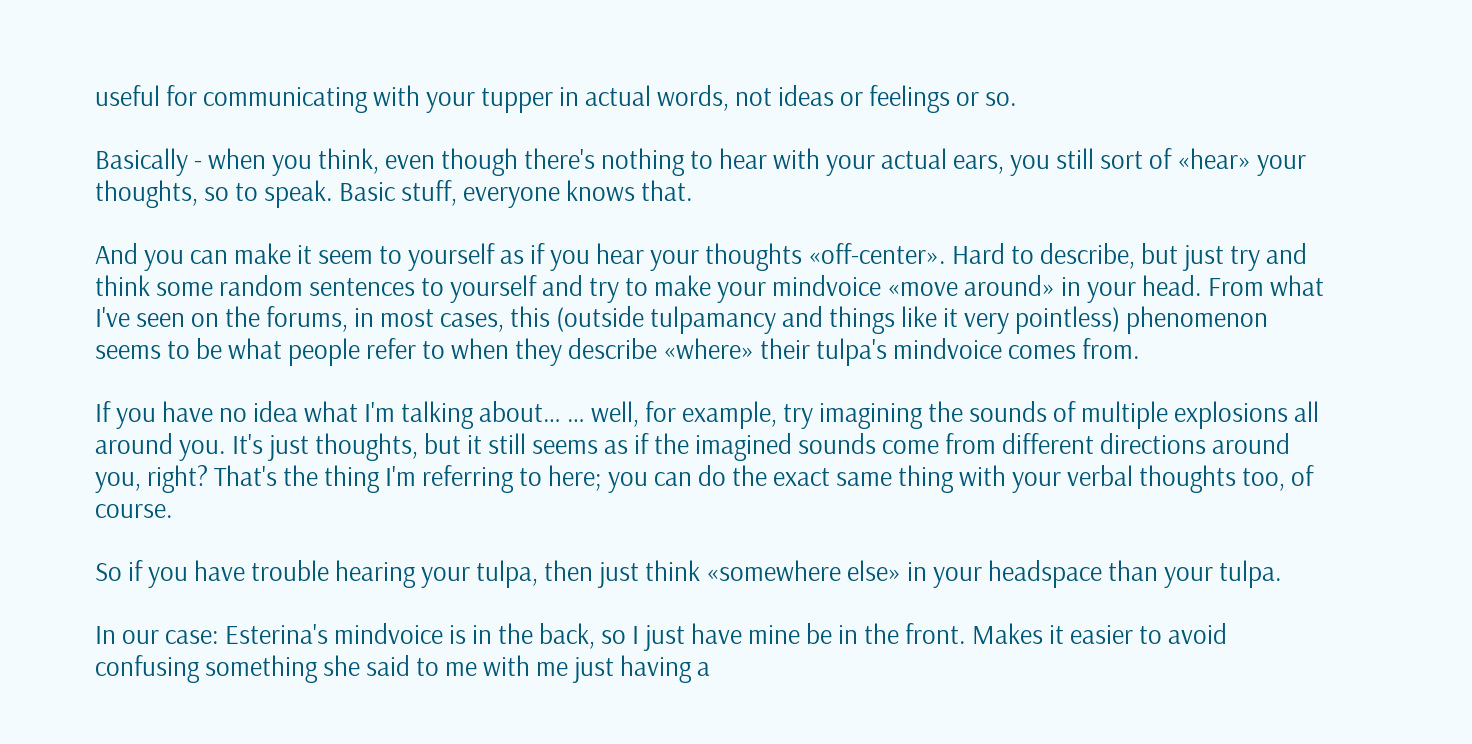useful for communicating with your tupper in actual words, not ideas or feelings or so.

Basically - when you think, even though there's nothing to hear with your actual ears, you still sort of «hear» your thoughts, so to speak. Basic stuff, everyone knows that.

And you can make it seem to yourself as if you hear your thoughts «off-center». Hard to describe, but just try and think some random sentences to yourself and try to make your mindvoice «move around» in your head. From what I've seen on the forums, in most cases, this (outside tulpamancy and things like it very pointless) phenomenon seems to be what people refer to when they describe «where» their tulpa's mindvoice comes from.

If you have no idea what I'm talking about… … well, for example, try imagining the sounds of multiple explosions all around you. It's just thoughts, but it still seems as if the imagined sounds come from different directions around you, right? That's the thing I'm referring to here; you can do the exact same thing with your verbal thoughts too, of course.

So if you have trouble hearing your tulpa, then just think «somewhere else» in your headspace than your tulpa.

In our case: Esterina's mindvoice is in the back, so I just have mine be in the front. Makes it easier to avoid confusing something she said to me with me just having a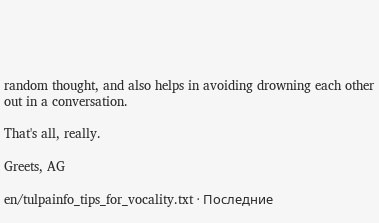random thought, and also helps in avoiding drowning each other out in a conversation.

That's all, really.

Greets, AG

en/tulpainfo_tips_for_vocality.txt · Последние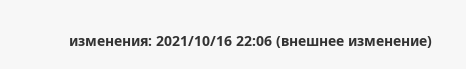изменения: 2021/10/16 22:06 (внешнее изменение)